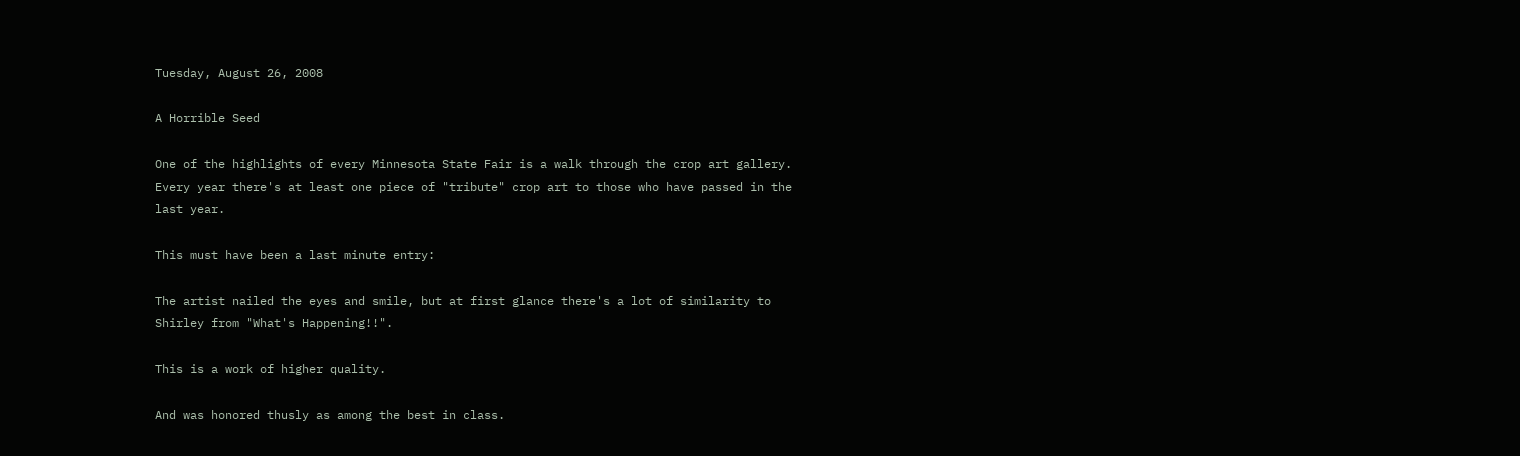Tuesday, August 26, 2008

A Horrible Seed

One of the highlights of every Minnesota State Fair is a walk through the crop art gallery. Every year there's at least one piece of "tribute" crop art to those who have passed in the last year.

This must have been a last minute entry:

The artist nailed the eyes and smile, but at first glance there's a lot of similarity to Shirley from "What's Happening!!".

This is a work of higher quality.

And was honored thusly as among the best in class.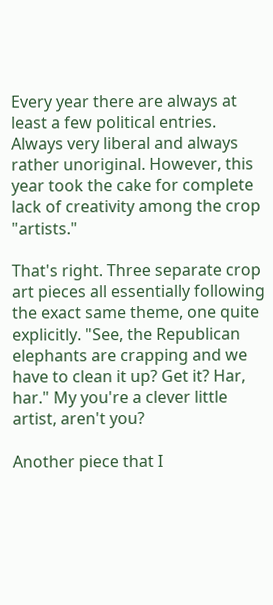Every year there are always at least a few political entries. Always very liberal and always rather unoriginal. However, this year took the cake for complete lack of creativity among the crop "artists."

That's right. Three separate crop art pieces all essentially following the exact same theme, one quite explicitly. "See, the Republican elephants are crapping and we have to clean it up? Get it? Har, har." My you're a clever little artist, aren't you?

Another piece that I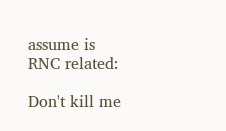assume is RNC related:

Don't kill me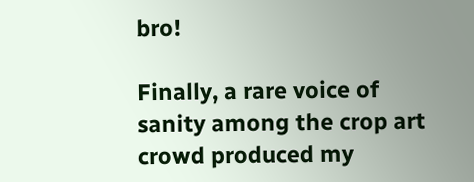bro!

Finally, a rare voice of sanity among the crop art crowd produced my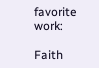favorite work:

Faith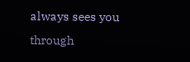always sees you through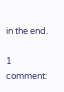in the end.

1 comment: